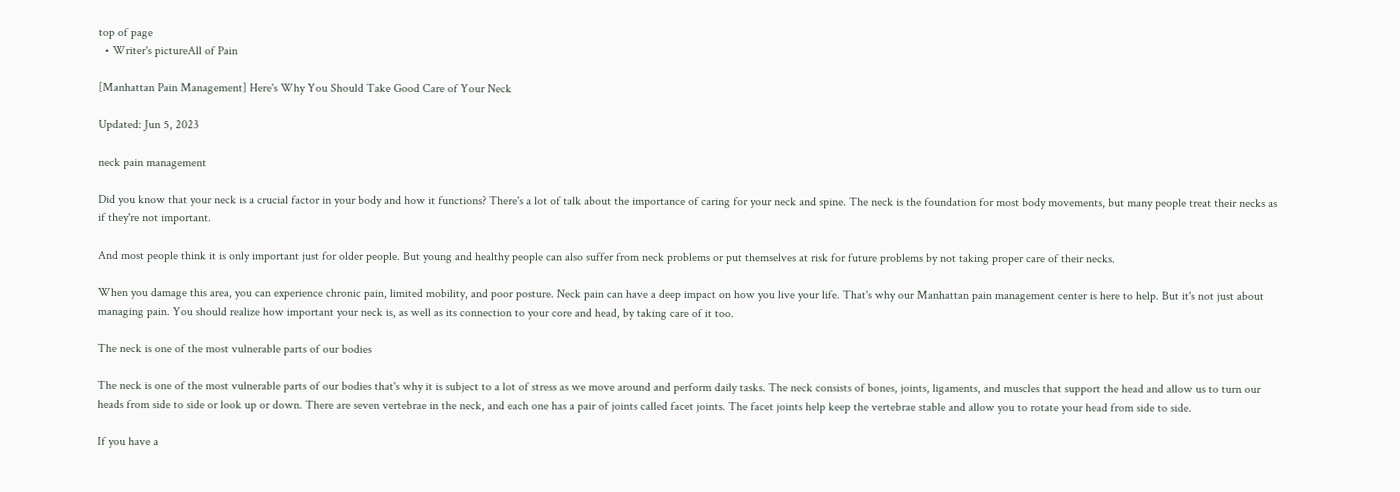top of page
  • Writer's pictureAll of Pain

[Manhattan Pain Management] Here's Why You Should Take Good Care of Your Neck

Updated: Jun 5, 2023

neck pain management

Did you know that your neck is a crucial factor in your body and how it functions? There's a lot of talk about the importance of caring for your neck and spine. The neck is the foundation for most body movements, but many people treat their necks as if they're not important.

And most people think it is only important just for older people. But young and healthy people can also suffer from neck problems or put themselves at risk for future problems by not taking proper care of their necks.

When you damage this area, you can experience chronic pain, limited mobility, and poor posture. Neck pain can have a deep impact on how you live your life. That's why our Manhattan pain management center is here to help. But it's not just about managing pain. You should realize how important your neck is, as well as its connection to your core and head, by taking care of it too.

The neck is one of the most vulnerable parts of our bodies

The neck is one of the most vulnerable parts of our bodies that's why it is subject to a lot of stress as we move around and perform daily tasks. The neck consists of bones, joints, ligaments, and muscles that support the head and allow us to turn our heads from side to side or look up or down. There are seven vertebrae in the neck, and each one has a pair of joints called facet joints. The facet joints help keep the vertebrae stable and allow you to rotate your head from side to side.

If you have a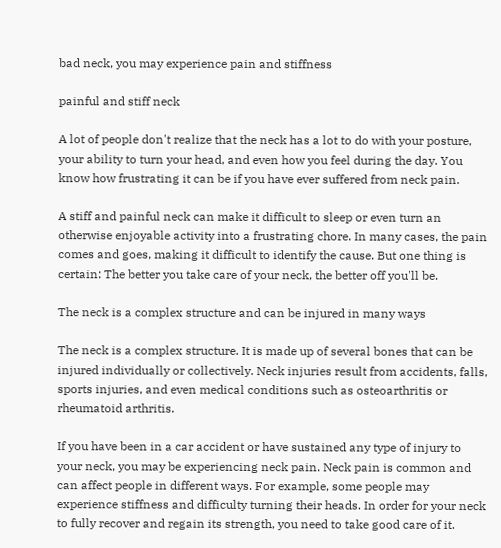bad neck, you may experience pain and stiffness

painful and stiff neck

A lot of people don't realize that the neck has a lot to do with your posture, your ability to turn your head, and even how you feel during the day. You know how frustrating it can be if you have ever suffered from neck pain.

A stiff and painful neck can make it difficult to sleep or even turn an otherwise enjoyable activity into a frustrating chore. In many cases, the pain comes and goes, making it difficult to identify the cause. But one thing is certain: The better you take care of your neck, the better off you'll be.

The neck is a complex structure and can be injured in many ways

The neck is a complex structure. It is made up of several bones that can be injured individually or collectively. Neck injuries result from accidents, falls, sports injuries, and even medical conditions such as osteoarthritis or rheumatoid arthritis.

If you have been in a car accident or have sustained any type of injury to your neck, you may be experiencing neck pain. Neck pain is common and can affect people in different ways. For example, some people may experience stiffness and difficulty turning their heads. In order for your neck to fully recover and regain its strength, you need to take good care of it.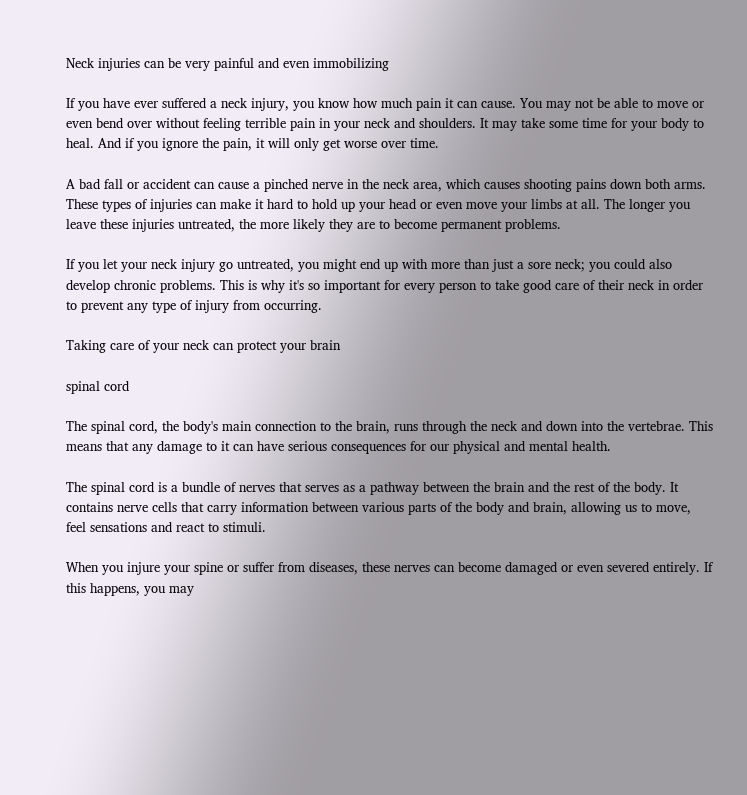Neck injuries can be very painful and even immobilizing

If you have ever suffered a neck injury, you know how much pain it can cause. You may not be able to move or even bend over without feeling terrible pain in your neck and shoulders. It may take some time for your body to heal. And if you ignore the pain, it will only get worse over time.

A bad fall or accident can cause a pinched nerve in the neck area, which causes shooting pains down both arms. These types of injuries can make it hard to hold up your head or even move your limbs at all. The longer you leave these injuries untreated, the more likely they are to become permanent problems.

If you let your neck injury go untreated, you might end up with more than just a sore neck; you could also develop chronic problems. This is why it's so important for every person to take good care of their neck in order to prevent any type of injury from occurring.

Taking care of your neck can protect your brain

spinal cord

The spinal cord, the body's main connection to the brain, runs through the neck and down into the vertebrae. This means that any damage to it can have serious consequences for our physical and mental health.

The spinal cord is a bundle of nerves that serves as a pathway between the brain and the rest of the body. It contains nerve cells that carry information between various parts of the body and brain, allowing us to move, feel sensations and react to stimuli.

When you injure your spine or suffer from diseases, these nerves can become damaged or even severed entirely. If this happens, you may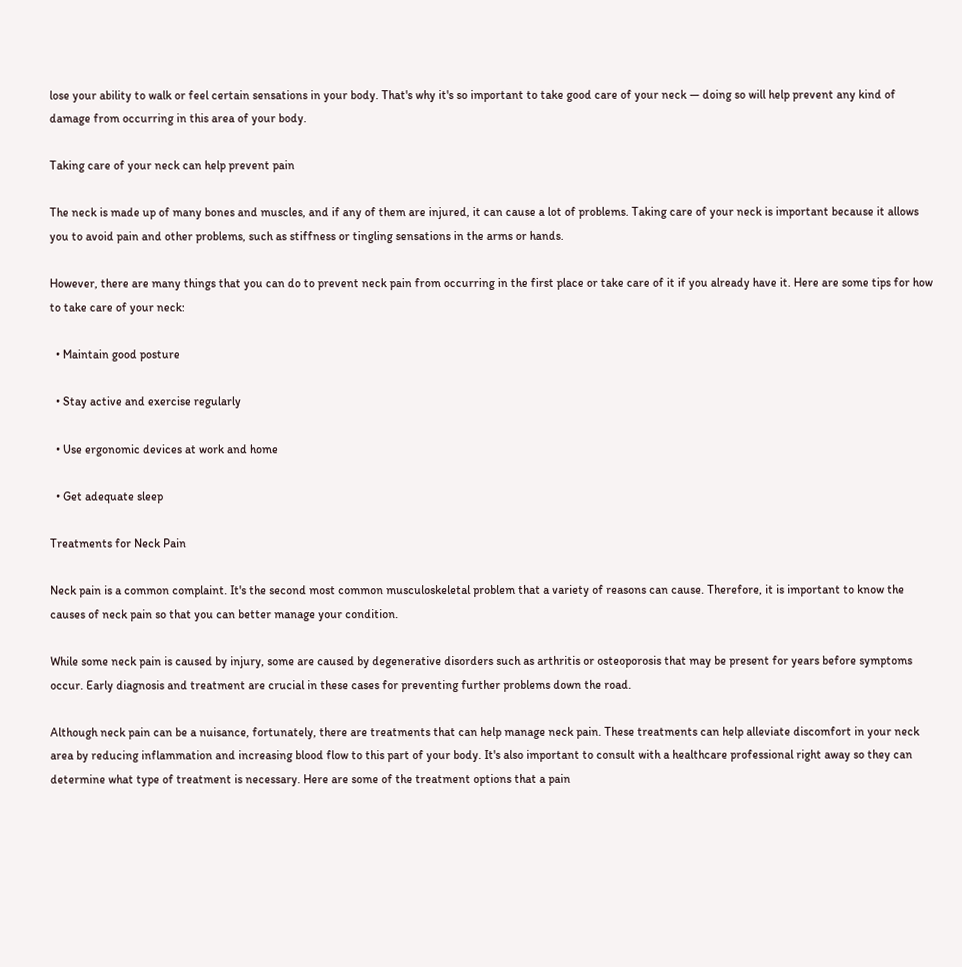lose your ability to walk or feel certain sensations in your body. That's why it's so important to take good care of your neck — doing so will help prevent any kind of damage from occurring in this area of your body.

Taking care of your neck can help prevent pain

The neck is made up of many bones and muscles, and if any of them are injured, it can cause a lot of problems. Taking care of your neck is important because it allows you to avoid pain and other problems, such as stiffness or tingling sensations in the arms or hands.

However, there are many things that you can do to prevent neck pain from occurring in the first place or take care of it if you already have it. Here are some tips for how to take care of your neck:

  • Maintain good posture

  • Stay active and exercise regularly

  • Use ergonomic devices at work and home

  • Get adequate sleep

Treatments for Neck Pain

Neck pain is a common complaint. It's the second most common musculoskeletal problem that a variety of reasons can cause. Therefore, it is important to know the causes of neck pain so that you can better manage your condition.

While some neck pain is caused by injury, some are caused by degenerative disorders such as arthritis or osteoporosis that may be present for years before symptoms occur. Early diagnosis and treatment are crucial in these cases for preventing further problems down the road.

Although neck pain can be a nuisance, fortunately, there are treatments that can help manage neck pain. These treatments can help alleviate discomfort in your neck area by reducing inflammation and increasing blood flow to this part of your body. It's also important to consult with a healthcare professional right away so they can determine what type of treatment is necessary. Here are some of the treatment options that a pain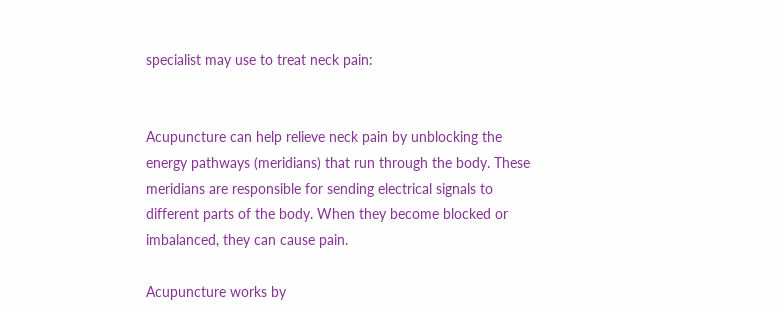specialist may use to treat neck pain:


Acupuncture can help relieve neck pain by unblocking the energy pathways (meridians) that run through the body. These meridians are responsible for sending electrical signals to different parts of the body. When they become blocked or imbalanced, they can cause pain.

Acupuncture works by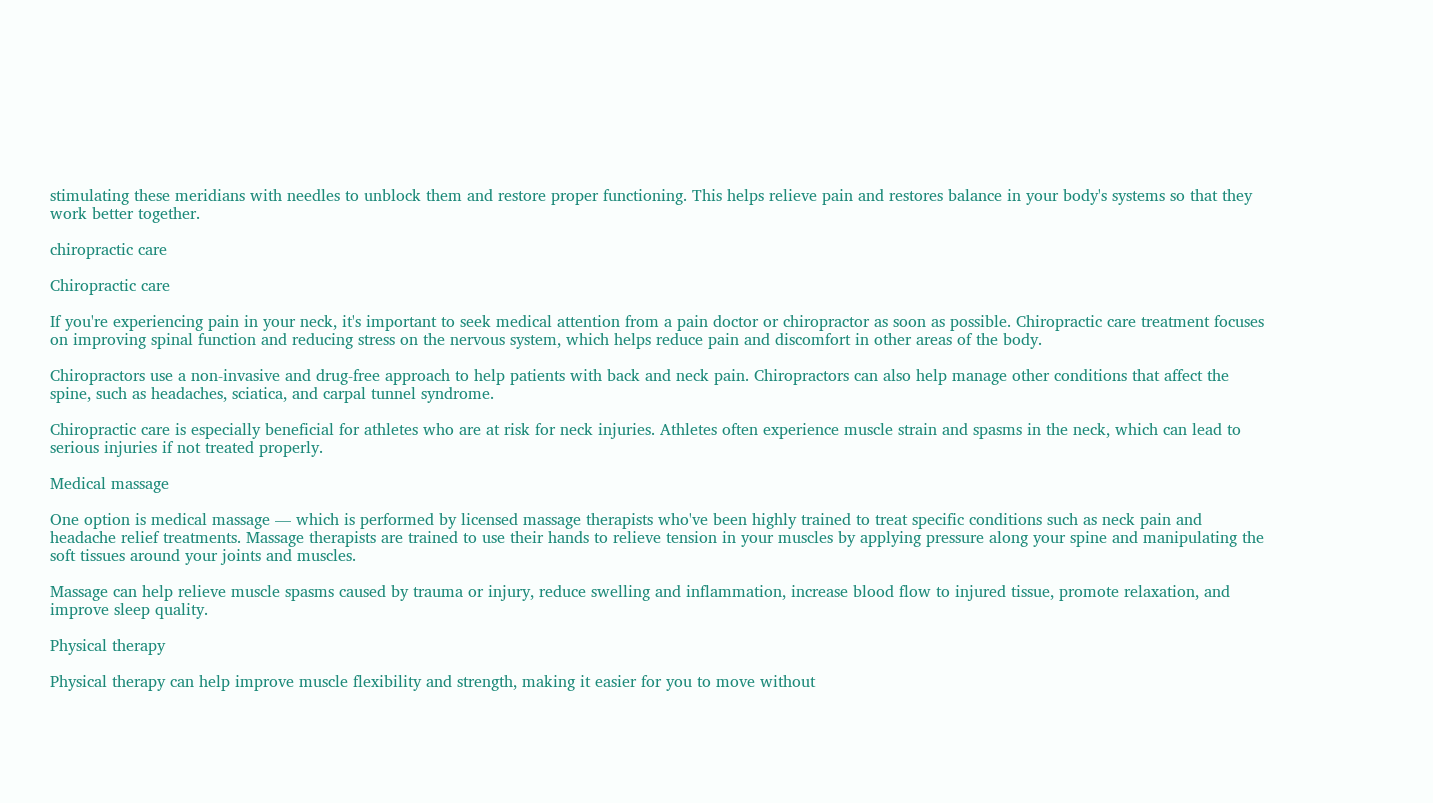stimulating these meridians with needles to unblock them and restore proper functioning. This helps relieve pain and restores balance in your body's systems so that they work better together.

chiropractic care

Chiropractic care

If you're experiencing pain in your neck, it's important to seek medical attention from a pain doctor or chiropractor as soon as possible. Chiropractic care treatment focuses on improving spinal function and reducing stress on the nervous system, which helps reduce pain and discomfort in other areas of the body.

Chiropractors use a non-invasive and drug-free approach to help patients with back and neck pain. Chiropractors can also help manage other conditions that affect the spine, such as headaches, sciatica, and carpal tunnel syndrome.

Chiropractic care is especially beneficial for athletes who are at risk for neck injuries. Athletes often experience muscle strain and spasms in the neck, which can lead to serious injuries if not treated properly.

Medical massage

One option is medical massage — which is performed by licensed massage therapists who've been highly trained to treat specific conditions such as neck pain and headache relief treatments. Massage therapists are trained to use their hands to relieve tension in your muscles by applying pressure along your spine and manipulating the soft tissues around your joints and muscles.

Massage can help relieve muscle spasms caused by trauma or injury, reduce swelling and inflammation, increase blood flow to injured tissue, promote relaxation, and improve sleep quality.

Physical therapy

Physical therapy can help improve muscle flexibility and strength, making it easier for you to move without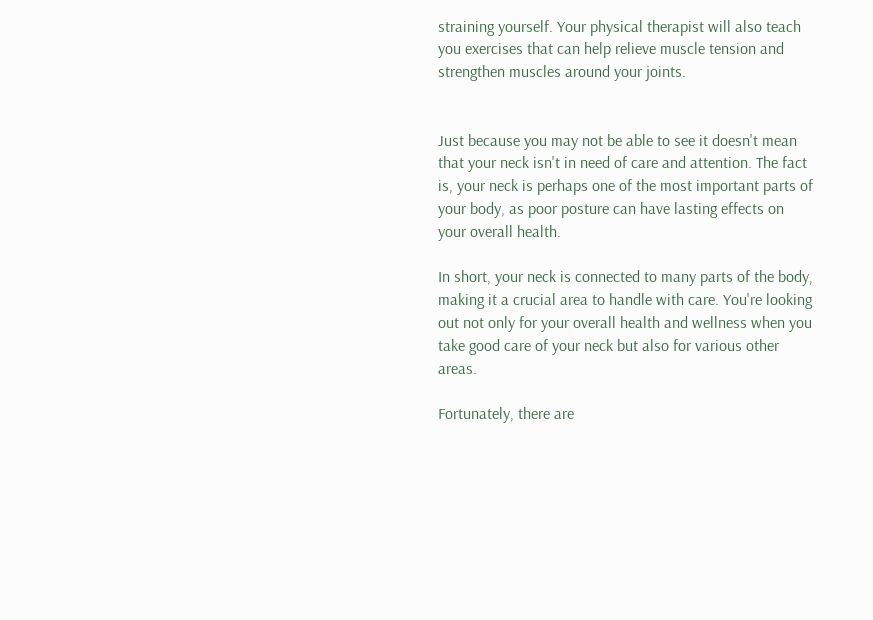straining yourself. Your physical therapist will also teach you exercises that can help relieve muscle tension and strengthen muscles around your joints.


Just because you may not be able to see it doesn't mean that your neck isn't in need of care and attention. The fact is, your neck is perhaps one of the most important parts of your body, as poor posture can have lasting effects on your overall health.

In short, your neck is connected to many parts of the body, making it a crucial area to handle with care. You're looking out not only for your overall health and wellness when you take good care of your neck but also for various other areas.

Fortunately, there are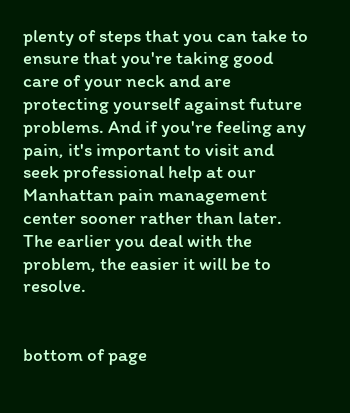plenty of steps that you can take to ensure that you're taking good care of your neck and are protecting yourself against future problems. And if you're feeling any pain, it's important to visit and seek professional help at our Manhattan pain management center sooner rather than later. The earlier you deal with the problem, the easier it will be to resolve.


bottom of page